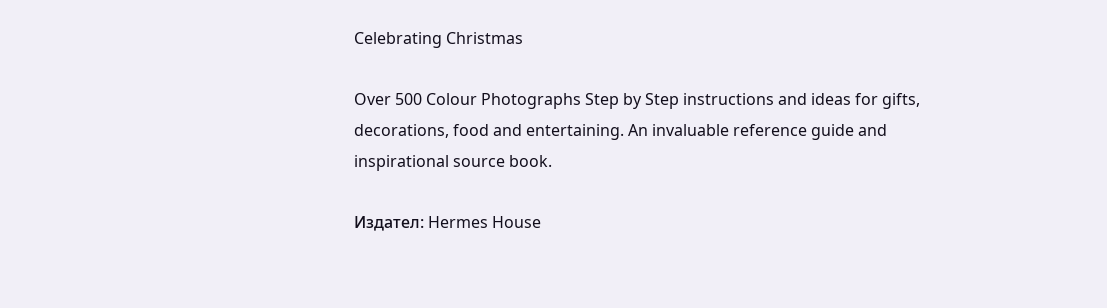Celebrating Christmas

Over 500 Colour Photographs Step by Step instructions and ideas for gifts, decorations, food and entertaining. An invaluable reference guide and inspirational source book.

Издател: Hermes House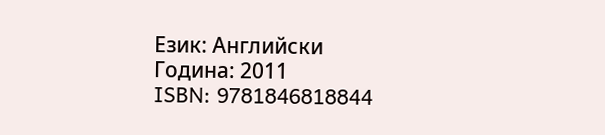Език: Английски
Година: 2011
ISBN: 9781846818844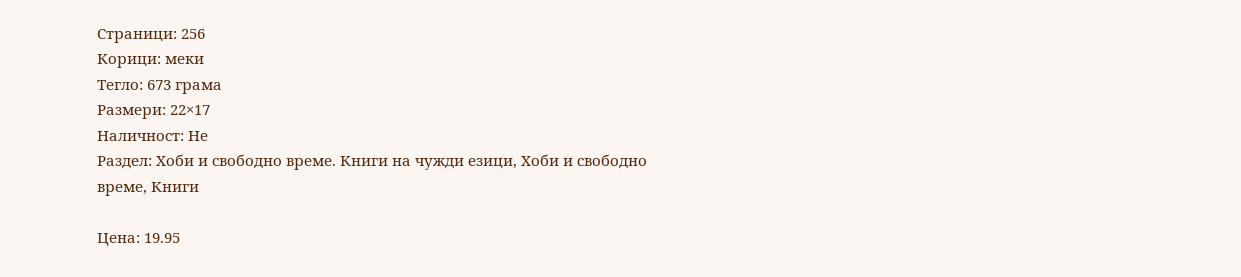Страници: 256
Корици: меки
Тегло: 673 грама
Размери: 22×17
Наличност: Не
Раздел: Хоби и свободно време. Книги на чужди езици, Хоби и свободно време, Книги

Цена: 19.95